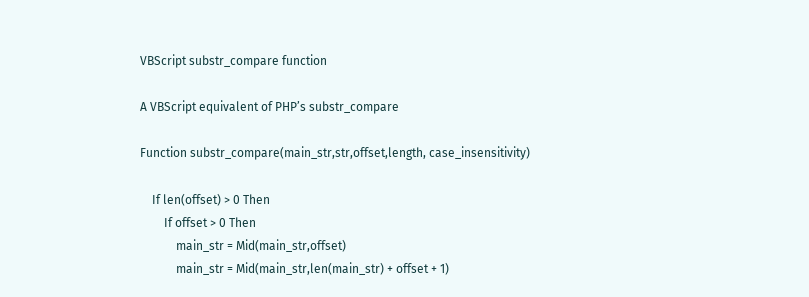VBScript substr_compare function

A VBScript equivalent of PHP’s substr_compare

Function substr_compare(main_str,str,offset,length, case_insensitivity)

    If len(offset) > 0 Then
        If offset > 0 Then
            main_str = Mid(main_str,offset)
            main_str = Mid(main_str,len(main_str) + offset + 1)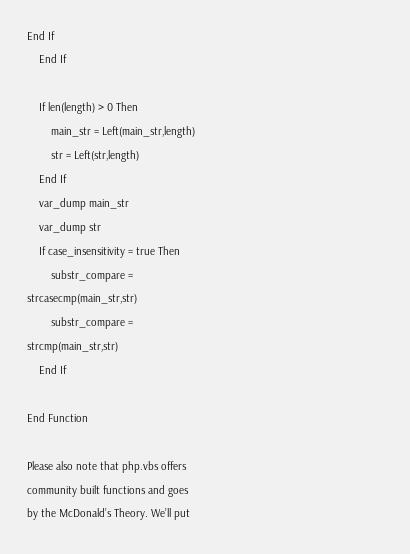End If
    End If

    If len(length) > 0 Then
        main_str = Left(main_str,length)
        str = Left(str,length)
    End If
    var_dump main_str
    var_dump str
    If case_insensitivity = true Then
        substr_compare = strcasecmp(main_str,str)
        substr_compare = strcmp(main_str,str)
    End If

End Function

Please also note that php.vbs offers community built functions and goes by the McDonald’s Theory. We’ll put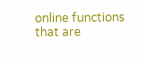online functions that are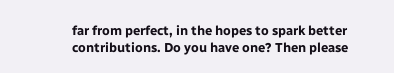far from perfect, in the hopes to spark better contributions. Do you have one? Then please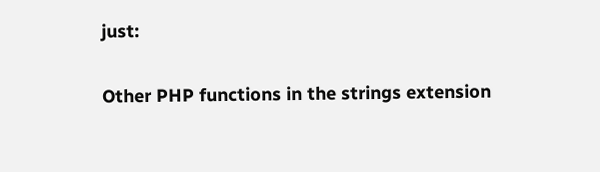just:

Other PHP functions in the strings extension